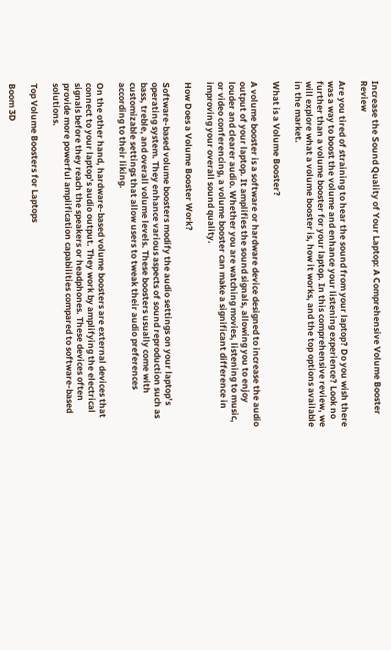Increase the Sound Quality of Your Laptop: A Comprehensive Volume Booster Review

Are you tired of straining to hear the sound from your laptop? Do you wish there was a way to boost the volume and enhance your listening experience? Look no further than a volume booster for your laptop. In this comprehensive review, we will explore what a volume booster is, how it works, and the top options available in the market.

What is a Volume Booster?

A volume booster is a software or hardware device designed to increase the audio output of your laptop. It amplifies the sound signals, allowing you to enjoy louder and clearer audio. Whether you are watching movies, listening to music, or video conferencing, a volume booster can make a significant difference in improving your overall sound quality.

How Does a Volume Booster Work?

Software-based volume boosters modify the audio settings on your laptop’s operating system. They enhance various aspects of sound reproduction such as bass, treble, and overall volume levels. These boosters usually come with customizable settings that allow users to tweak their audio preferences according to their liking.

On the other hand, hardware-based volume boosters are external devices that connect to your laptop’s audio output. They work by amplifying the electrical signals before they reach the speakers or headphones. These devices often provide more powerful amplification capabilities compared to software-based solutions.

Top Volume Boosters for Laptops

Boom 3D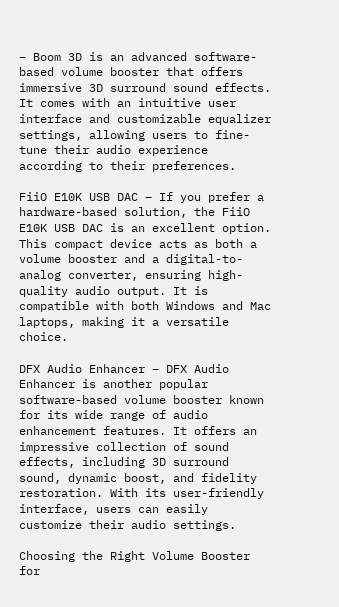– Boom 3D is an advanced software-based volume booster that offers immersive 3D surround sound effects. It comes with an intuitive user interface and customizable equalizer settings, allowing users to fine-tune their audio experience according to their preferences.

FiiO E10K USB DAC – If you prefer a hardware-based solution, the FiiO E10K USB DAC is an excellent option. This compact device acts as both a volume booster and a digital-to-analog converter, ensuring high-quality audio output. It is compatible with both Windows and Mac laptops, making it a versatile choice.

DFX Audio Enhancer – DFX Audio Enhancer is another popular software-based volume booster known for its wide range of audio enhancement features. It offers an impressive collection of sound effects, including 3D surround sound, dynamic boost, and fidelity restoration. With its user-friendly interface, users can easily customize their audio settings.

Choosing the Right Volume Booster for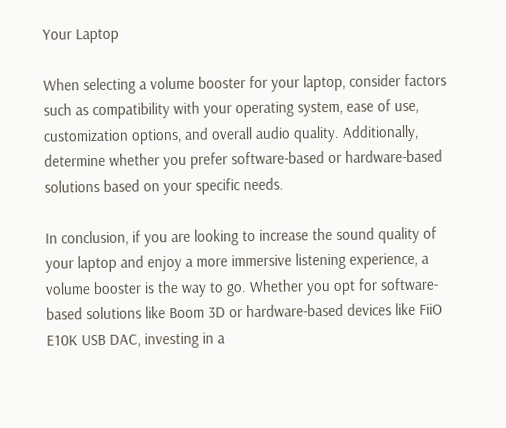Your Laptop

When selecting a volume booster for your laptop, consider factors such as compatibility with your operating system, ease of use, customization options, and overall audio quality. Additionally, determine whether you prefer software-based or hardware-based solutions based on your specific needs.

In conclusion, if you are looking to increase the sound quality of your laptop and enjoy a more immersive listening experience, a volume booster is the way to go. Whether you opt for software-based solutions like Boom 3D or hardware-based devices like FiiO E10K USB DAC, investing in a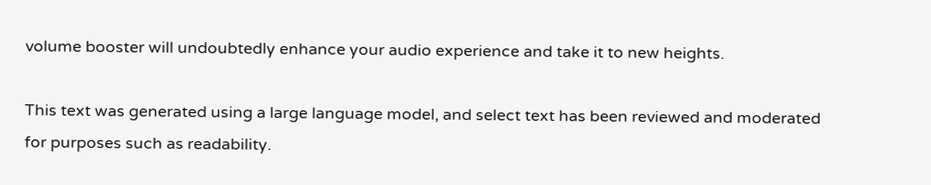volume booster will undoubtedly enhance your audio experience and take it to new heights.

This text was generated using a large language model, and select text has been reviewed and moderated for purposes such as readability.